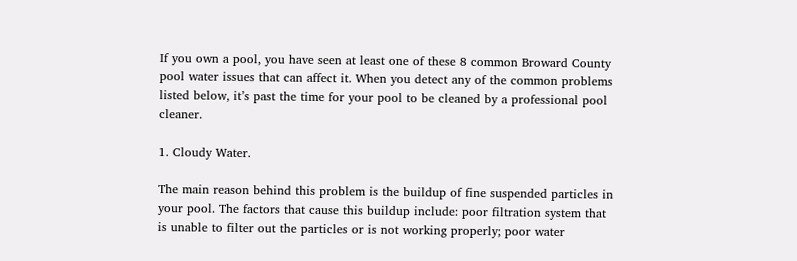If you own a pool, you have seen at least one of these 8 common Broward County pool water issues that can affect it. When you detect any of the common problems listed below, it’s past the time for your pool to be cleaned by a professional pool cleaner.

1. Cloudy Water.

The main reason behind this problem is the buildup of fine suspended particles in your pool. The factors that cause this buildup include: poor filtration system that is unable to filter out the particles or is not working properly; poor water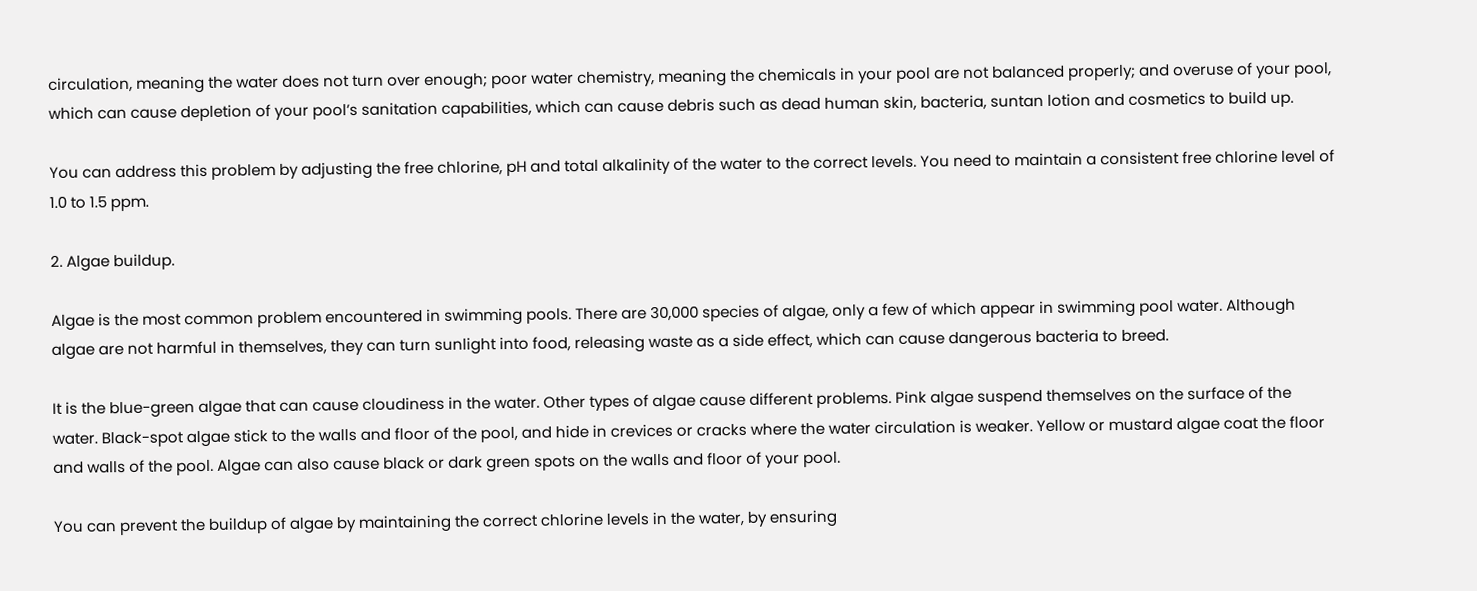circulation, meaning the water does not turn over enough; poor water chemistry, meaning the chemicals in your pool are not balanced properly; and overuse of your pool, which can cause depletion of your pool’s sanitation capabilities, which can cause debris such as dead human skin, bacteria, suntan lotion and cosmetics to build up.

You can address this problem by adjusting the free chlorine, pH and total alkalinity of the water to the correct levels. You need to maintain a consistent free chlorine level of 1.0 to 1.5 ppm.

2. Algae buildup.

Algae is the most common problem encountered in swimming pools. There are 30,000 species of algae, only a few of which appear in swimming pool water. Although algae are not harmful in themselves, they can turn sunlight into food, releasing waste as a side effect, which can cause dangerous bacteria to breed.

It is the blue-green algae that can cause cloudiness in the water. Other types of algae cause different problems. Pink algae suspend themselves on the surface of the water. Black-spot algae stick to the walls and floor of the pool, and hide in crevices or cracks where the water circulation is weaker. Yellow or mustard algae coat the floor and walls of the pool. Algae can also cause black or dark green spots on the walls and floor of your pool.

You can prevent the buildup of algae by maintaining the correct chlorine levels in the water, by ensuring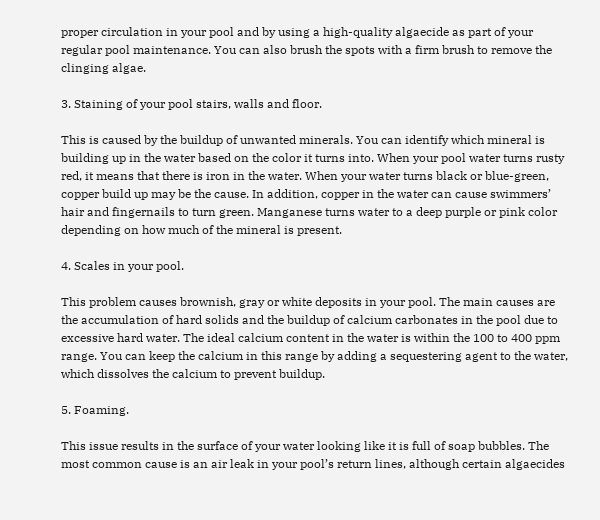proper circulation in your pool and by using a high-quality algaecide as part of your regular pool maintenance. You can also brush the spots with a firm brush to remove the clinging algae.

3. Staining of your pool stairs, walls and floor.

This is caused by the buildup of unwanted minerals. You can identify which mineral is building up in the water based on the color it turns into. When your pool water turns rusty red, it means that there is iron in the water. When your water turns black or blue-green, copper build up may be the cause. In addition, copper in the water can cause swimmers’ hair and fingernails to turn green. Manganese turns water to a deep purple or pink color depending on how much of the mineral is present.

4. Scales in your pool.

This problem causes brownish, gray or white deposits in your pool. The main causes are the accumulation of hard solids and the buildup of calcium carbonates in the pool due to excessive hard water. The ideal calcium content in the water is within the 100 to 400 ppm range. You can keep the calcium in this range by adding a sequestering agent to the water, which dissolves the calcium to prevent buildup.

5. Foaming.

This issue results in the surface of your water looking like it is full of soap bubbles. The most common cause is an air leak in your pool’s return lines, although certain algaecides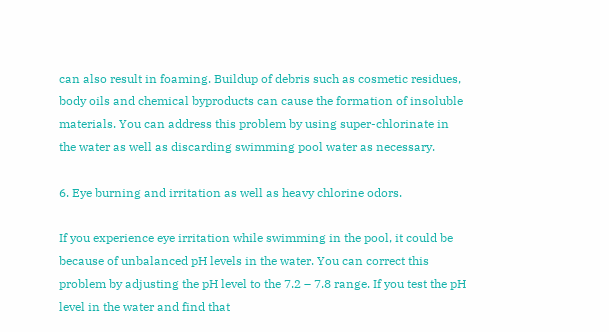can also result in foaming. Buildup of debris such as cosmetic residues, body oils and chemical byproducts can cause the formation of insoluble materials. You can address this problem by using super-chlorinate in the water as well as discarding swimming pool water as necessary.

6. Eye burning and irritation as well as heavy chlorine odors.

If you experience eye irritation while swimming in the pool, it could be because of unbalanced pH levels in the water. You can correct this problem by adjusting the pH level to the 7.2 – 7.8 range. If you test the pH level in the water and find that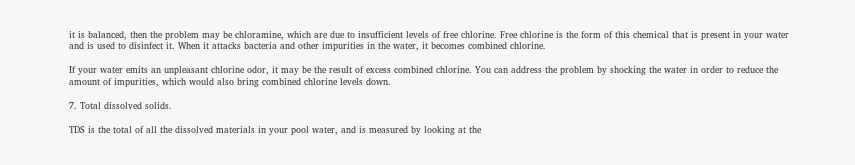it is balanced, then the problem may be chloramine, which are due to insufficient levels of free chlorine. Free chlorine is the form of this chemical that is present in your water and is used to disinfect it. When it attacks bacteria and other impurities in the water, it becomes combined chlorine.

If your water emits an unpleasant chlorine odor, it may be the result of excess combined chlorine. You can address the problem by shocking the water in order to reduce the amount of impurities, which would also bring combined chlorine levels down.

7. Total dissolved solids.

TDS is the total of all the dissolved materials in your pool water, and is measured by looking at the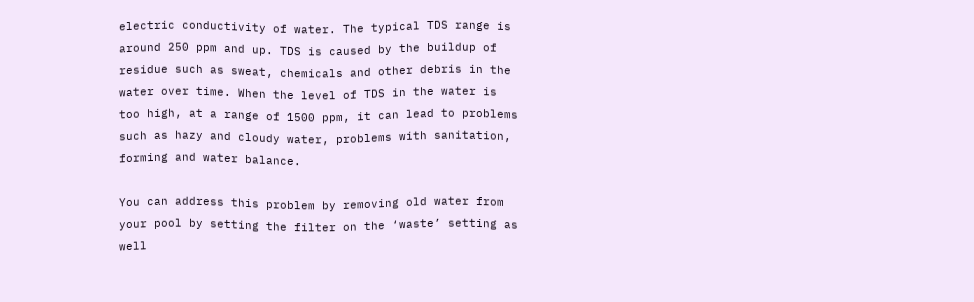electric conductivity of water. The typical TDS range is around 250 ppm and up. TDS is caused by the buildup of residue such as sweat, chemicals and other debris in the water over time. When the level of TDS in the water is too high, at a range of 1500 ppm, it can lead to problems such as hazy and cloudy water, problems with sanitation, forming and water balance.

You can address this problem by removing old water from your pool by setting the filter on the ‘waste’ setting as well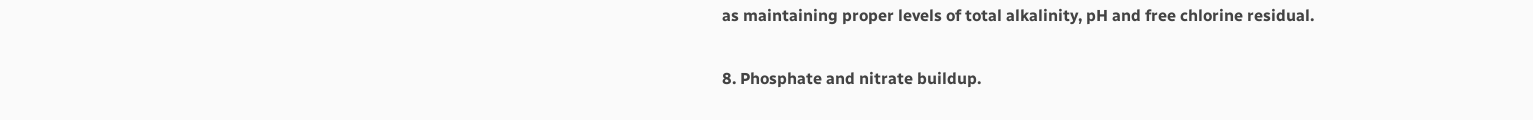as maintaining proper levels of total alkalinity, pH and free chlorine residual.

8. Phosphate and nitrate buildup.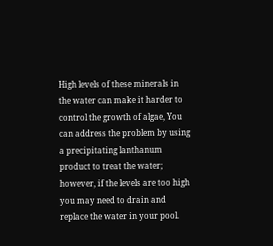High levels of these minerals in the water can make it harder to control the growth of algae, You can address the problem by using a precipitating lanthanum product to treat the water; however, if the levels are too high you may need to drain and replace the water in your pool.